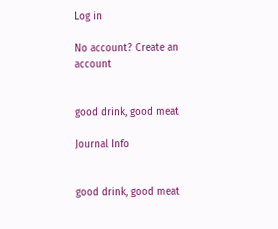Log in

No account? Create an account


good drink, good meat

Journal Info


good drink, good meat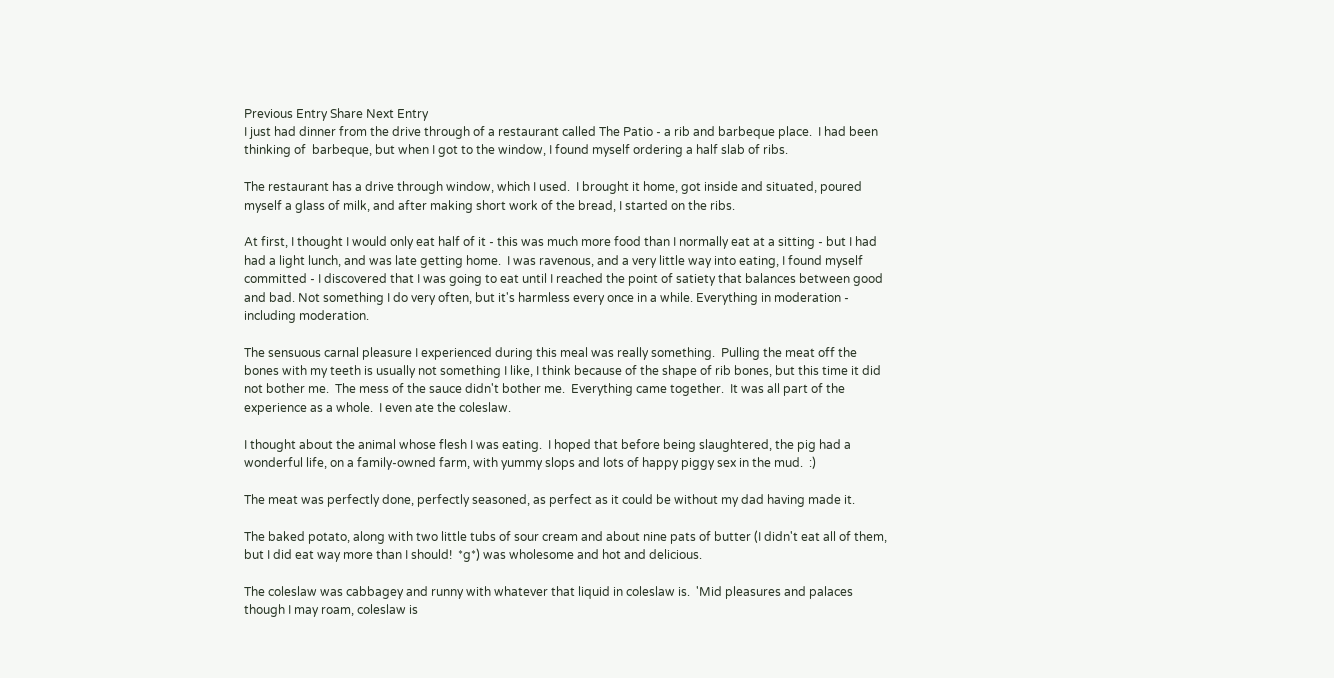Previous Entry Share Next Entry
I just had dinner from the drive through of a restaurant called The Patio - a rib and barbeque place.  I had been thinking of  barbeque, but when I got to the window, I found myself ordering a half slab of ribs.

The restaurant has a drive through window, which I used.  I brought it home, got inside and situated, poured myself a glass of milk, and after making short work of the bread, I started on the ribs.

At first, I thought I would only eat half of it - this was much more food than I normally eat at a sitting - but I had had a light lunch, and was late getting home.  I was ravenous, and a very little way into eating, I found myself committed - I discovered that I was going to eat until I reached the point of satiety that balances between good and bad. Not something I do very often, but it's harmless every once in a while. Everything in moderation - including moderation.

The sensuous carnal pleasure I experienced during this meal was really something.  Pulling the meat off the bones with my teeth is usually not something I like, I think because of the shape of rib bones, but this time it did not bother me.  The mess of the sauce didn't bother me.  Everything came together.  It was all part of the experience as a whole.  I even ate the coleslaw.

I thought about the animal whose flesh I was eating.  I hoped that before being slaughtered, the pig had a wonderful life, on a family-owned farm, with yummy slops and lots of happy piggy sex in the mud.  :)

The meat was perfectly done, perfectly seasoned, as perfect as it could be without my dad having made it.

The baked potato, along with two little tubs of sour cream and about nine pats of butter (I didn't eat all of them, but I did eat way more than I should!  *g*) was wholesome and hot and delicious.

The coleslaw was cabbagey and runny with whatever that liquid in coleslaw is.  'Mid pleasures and palaces though I may roam, coleslaw is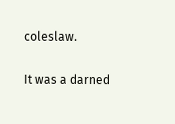coleslaw.

It was a darned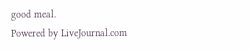good meal.
Powered by LiveJournal.com